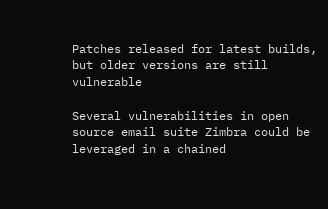Patches released for latest builds, but older versions are still vulnerable

Several vulnerabilities in open source email suite Zimbra could be leveraged in a chained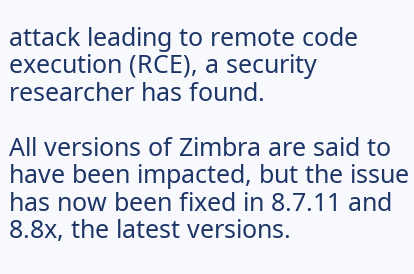attack leading to remote code execution (RCE), a security researcher has found.

All versions of Zimbra are said to have been impacted, but the issue has now been fixed in 8.7.11 and 8.8x, the latest versions.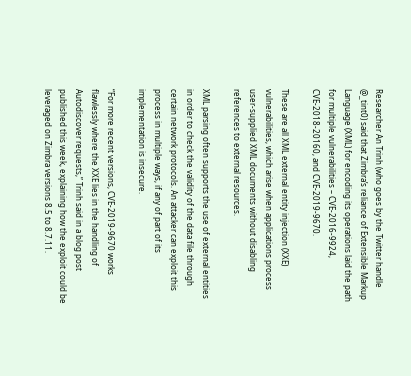Researcher An Trinh (who goes by the Twitter handle @_tint0) said that Zimbra’s reliance of Extensible Markup Language (XML) for encoding its operations laid the path for multiple vulnerabilities – CVE-2016-9924, CVE-2018-20160, and CVE-2019-9670.

These are all XML external entity injection (XXE) vulnerabilities, which arise when applications process user-supplied XML documents without disabling references to external resources.

XML parsing often supports the use of external entities in order to check the validity of the data file through certain network protocols. An attacker can exploit this process in multiple ways, if any of part of its implementation is insecure.

“For more recent versions, CVE-2019-9670 works flawlessly where the XXE lies in the handling of Autodiscover requests,” Trinh said in a blog post published this week, explaining how the exploit could be leveraged on Zimbra versions 8.5 to 8.7.11.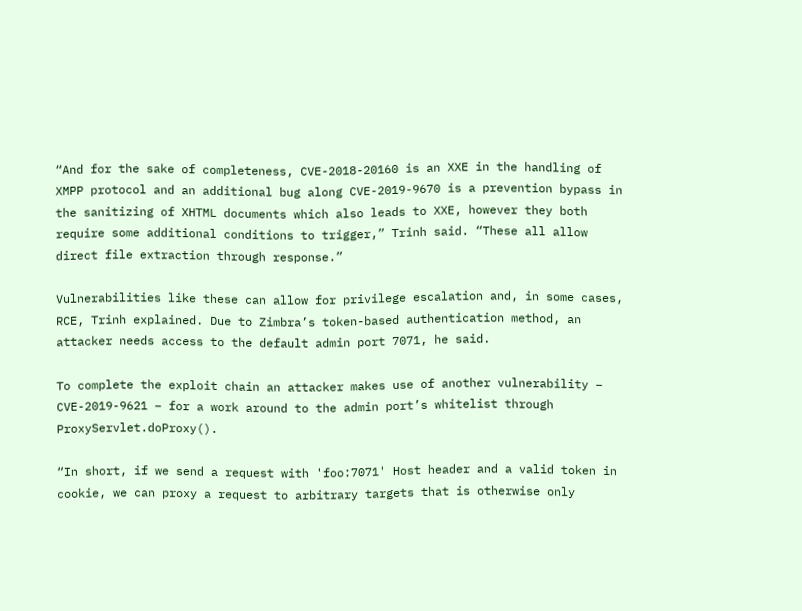“And for the sake of completeness, CVE-2018-20160 is an XXE in the handling of XMPP protocol and an additional bug along CVE-2019-9670 is a prevention bypass in the sanitizing of XHTML documents which also leads to XXE, however they both require some additional conditions to trigger,” Trinh said. “These all allow direct file extraction through response.”

Vulnerabilities like these can allow for privilege escalation and, in some cases, RCE, Trinh explained. Due to Zimbra’s token-based authentication method, an attacker needs access to the default admin port 7071, he said.

To complete the exploit chain an attacker makes use of another vulnerability – CVE-2019-9621 – for a work around to the admin port’s whitelist through ProxyServlet.doProxy().

“In short, if we send a request with 'foo:7071' Host header and a valid token in cookie, we can proxy a request to arbitrary targets that is otherwise only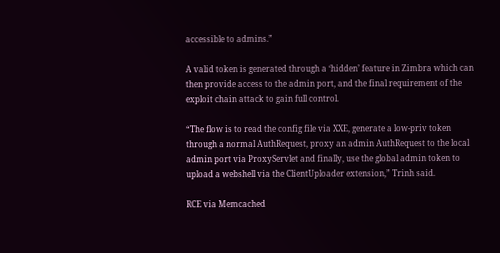accessible to admins.”

A valid token is generated through a ‘hidden’ feature in Zimbra which can then provide access to the admin port, and the final requirement of the exploit chain attack to gain full control.

“The flow is to read the config file via XXE, generate a low-priv token through a normal AuthRequest, proxy an admin AuthRequest to the local admin port via ProxyServlet and finally, use the global admin token to upload a webshell via the ClientUploader extension,” Trinh said.

RCE via Memcached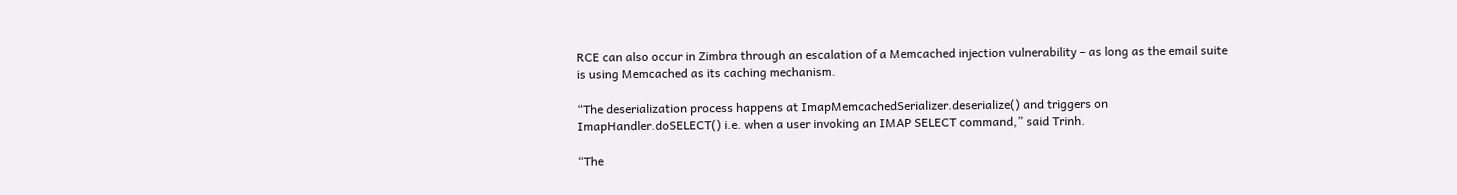RCE can also occur in Zimbra through an escalation of a Memcached injection vulnerability – as long as the email suite is using Memcached as its caching mechanism.

“The deserialization process happens at ImapMemcachedSerializer.deserialize() and triggers on ImapHandler.doSELECT() i.e. when a user invoking an IMAP SELECT command,” said Trinh.

“The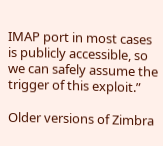IMAP port in most cases is publicly accessible, so we can safely assume the trigger of this exploit.”

Older versions of Zimbra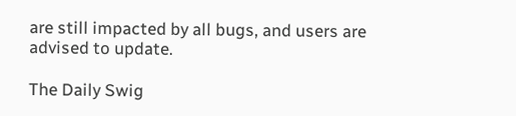are still impacted by all bugs, and users are advised to update.

The Daily Swig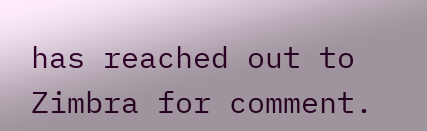has reached out to Zimbra for comment.